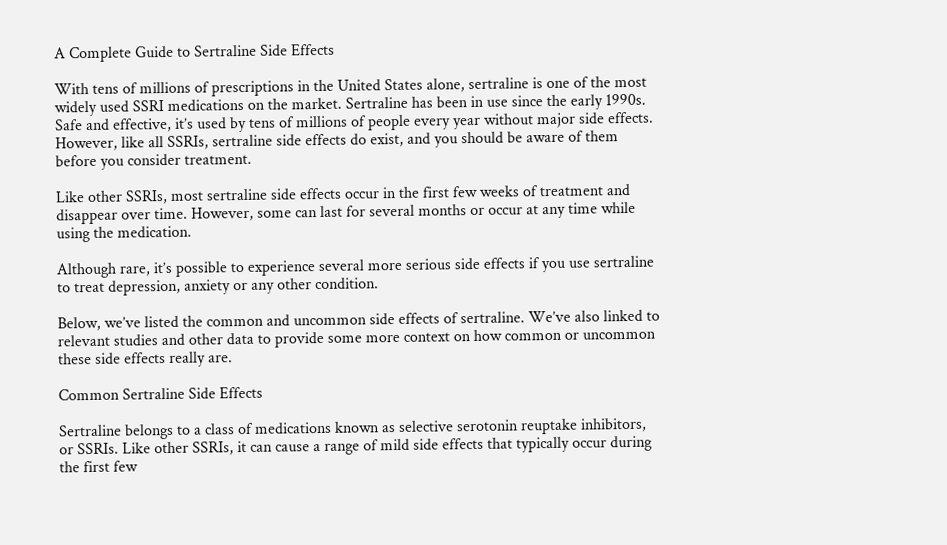A Complete Guide to Sertraline Side Effects

With tens of millions of prescriptions in the United States alone, sertraline is one of the most widely used SSRI medications on the market. Sertraline has been in use since the early 1990s. Safe and effective, it’s used by tens of millions of people every year without major side effects. However, like all SSRIs, sertraline side effects do exist, and you should be aware of them before you consider treatment.

Like other SSRIs, most sertraline side effects occur in the first few weeks of treatment and disappear over time. However, some can last for several months or occur at any time while using the medication.

Although rare, it’s possible to experience several more serious side effects if you use sertraline to treat depression, anxiety or any other condition.

Below, we’ve listed the common and uncommon side effects of sertraline. We’ve also linked to relevant studies and other data to provide some more context on how common or uncommon these side effects really are.

Common Sertraline Side Effects

Sertraline belongs to a class of medications known as selective serotonin reuptake inhibitors, or SSRIs. Like other SSRIs, it can cause a range of mild side effects that typically occur during the first few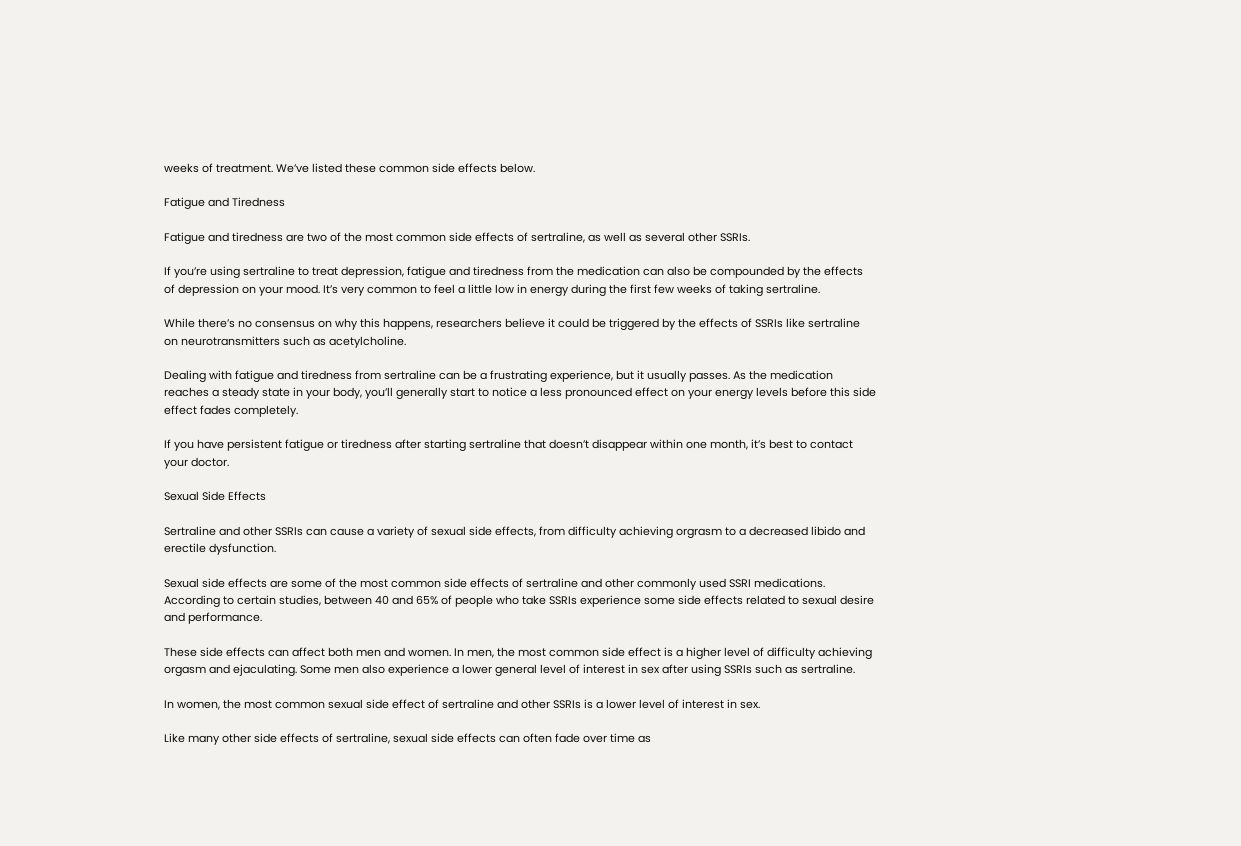weeks of treatment. We’ve listed these common side effects below.

Fatigue and Tiredness

Fatigue and tiredness are two of the most common side effects of sertraline, as well as several other SSRIs.

If you’re using sertraline to treat depression, fatigue and tiredness from the medication can also be compounded by the effects of depression on your mood. It’s very common to feel a little low in energy during the first few weeks of taking sertraline.

While there’s no consensus on why this happens, researchers believe it could be triggered by the effects of SSRIs like sertraline on neurotransmitters such as acetylcholine.

Dealing with fatigue and tiredness from sertraline can be a frustrating experience, but it usually passes. As the medication reaches a steady state in your body, you’ll generally start to notice a less pronounced effect on your energy levels before this side effect fades completely.

If you have persistent fatigue or tiredness after starting sertraline that doesn’t disappear within one month, it’s best to contact your doctor.

Sexual Side Effects

Sertraline and other SSRIs can cause a variety of sexual side effects, from difficulty achieving orgrasm to a decreased libido and erectile dysfunction.

Sexual side effects are some of the most common side effects of sertraline and other commonly used SSRI medications. According to certain studies, between 40 and 65% of people who take SSRIs experience some side effects related to sexual desire and performance.

These side effects can affect both men and women. In men, the most common side effect is a higher level of difficulty achieving orgasm and ejaculating. Some men also experience a lower general level of interest in sex after using SSRIs such as sertraline.

In women, the most common sexual side effect of sertraline and other SSRIs is a lower level of interest in sex.

Like many other side effects of sertraline, sexual side effects can often fade over time as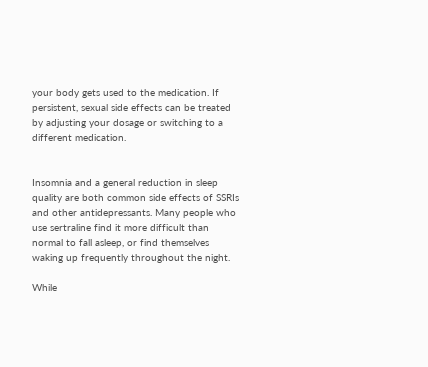your body gets used to the medication. If persistent, sexual side effects can be treated by adjusting your dosage or switching to a different medication.


Insomnia and a general reduction in sleep quality are both common side effects of SSRIs and other antidepressants. Many people who use sertraline find it more difficult than normal to fall asleep, or find themselves waking up frequently throughout the night.

While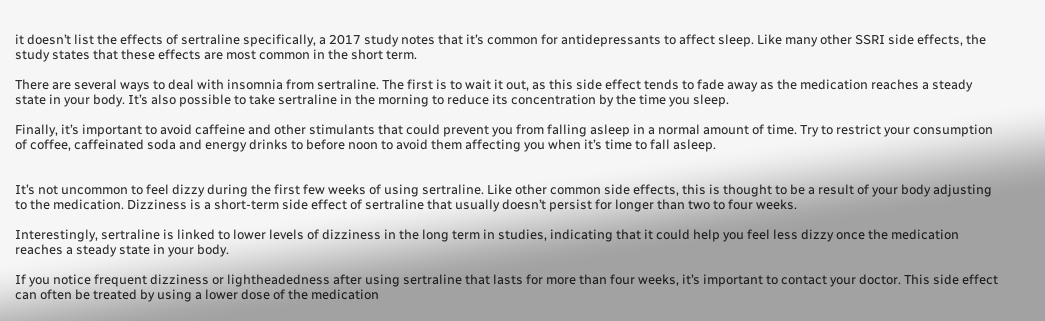it doesn’t list the effects of sertraline specifically, a 2017 study notes that it’s common for antidepressants to affect sleep. Like many other SSRI side effects, the study states that these effects are most common in the short term.

There are several ways to deal with insomnia from sertraline. The first is to wait it out, as this side effect tends to fade away as the medication reaches a steady state in your body. It’s also possible to take sertraline in the morning to reduce its concentration by the time you sleep.

Finally, it’s important to avoid caffeine and other stimulants that could prevent you from falling asleep in a normal amount of time. Try to restrict your consumption of coffee, caffeinated soda and energy drinks to before noon to avoid them affecting you when it’s time to fall asleep.


It’s not uncommon to feel dizzy during the first few weeks of using sertraline. Like other common side effects, this is thought to be a result of your body adjusting to the medication. Dizziness is a short-term side effect of sertraline that usually doesn’t persist for longer than two to four weeks.

Interestingly, sertraline is linked to lower levels of dizziness in the long term in studies, indicating that it could help you feel less dizzy once the medication reaches a steady state in your body.

If you notice frequent dizziness or lightheadedness after using sertraline that lasts for more than four weeks, it’s important to contact your doctor. This side effect can often be treated by using a lower dose of the medication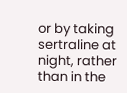or by taking sertraline at night, rather than in the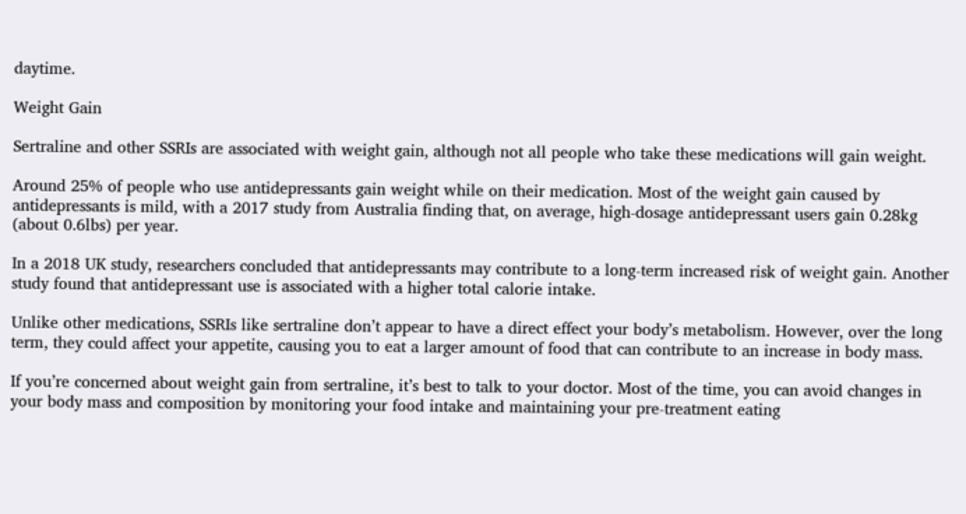daytime.

Weight Gain

Sertraline and other SSRIs are associated with weight gain, although not all people who take these medications will gain weight.

Around 25% of people who use antidepressants gain weight while on their medication. Most of the weight gain caused by antidepressants is mild, with a 2017 study from Australia finding that, on average, high-dosage antidepressant users gain 0.28kg (about 0.6lbs) per year.

In a 2018 UK study, researchers concluded that antidepressants may contribute to a long-term increased risk of weight gain. Another study found that antidepressant use is associated with a higher total calorie intake.

Unlike other medications, SSRIs like sertraline don’t appear to have a direct effect your body’s metabolism. However, over the long term, they could affect your appetite, causing you to eat a larger amount of food that can contribute to an increase in body mass.

If you’re concerned about weight gain from sertraline, it’s best to talk to your doctor. Most of the time, you can avoid changes in your body mass and composition by monitoring your food intake and maintaining your pre-treatment eating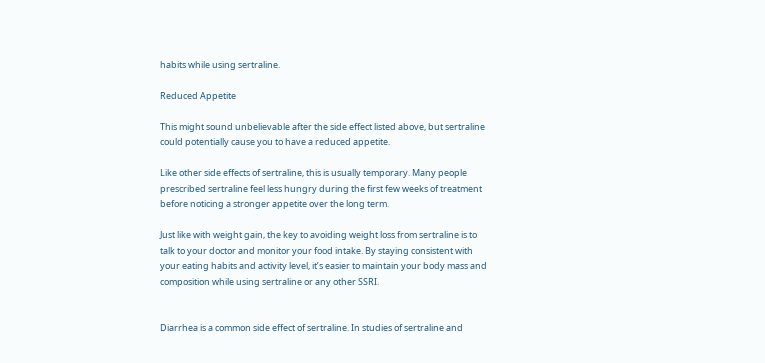habits while using sertraline.

Reduced Appetite

This might sound unbelievable after the side effect listed above, but sertraline could potentially cause you to have a reduced appetite.

Like other side effects of sertraline, this is usually temporary. Many people prescribed sertraline feel less hungry during the first few weeks of treatment before noticing a stronger appetite over the long term.

Just like with weight gain, the key to avoiding weight loss from sertraline is to talk to your doctor and monitor your food intake. By staying consistent with your eating habits and activity level, it’s easier to maintain your body mass and composition while using sertraline or any other SSRI.


Diarrhea is a common side effect of sertraline. In studies of sertraline and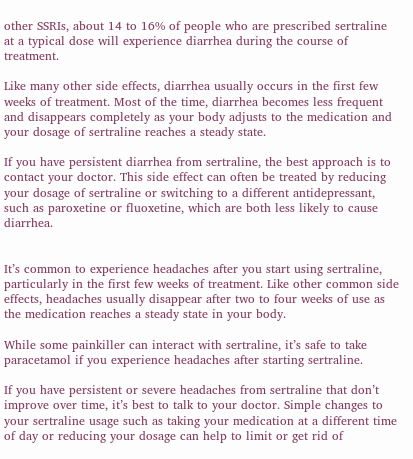other SSRIs, about 14 to 16% of people who are prescribed sertraline at a typical dose will experience diarrhea during the course of treatment.

Like many other side effects, diarrhea usually occurs in the first few weeks of treatment. Most of the time, diarrhea becomes less frequent and disappears completely as your body adjusts to the medication and your dosage of sertraline reaches a steady state.

If you have persistent diarrhea from sertraline, the best approach is to contact your doctor. This side effect can often be treated by reducing your dosage of sertraline or switching to a different antidepressant, such as paroxetine or fluoxetine, which are both less likely to cause diarrhea.


It’s common to experience headaches after you start using sertraline, particularly in the first few weeks of treatment. Like other common side effects, headaches usually disappear after two to four weeks of use as the medication reaches a steady state in your body.

While some painkiller can interact with sertraline, it’s safe to take paracetamol if you experience headaches after starting sertraline.

If you have persistent or severe headaches from sertraline that don’t improve over time, it’s best to talk to your doctor. Simple changes to your sertraline usage such as taking your medication at a different time of day or reducing your dosage can help to limit or get rid of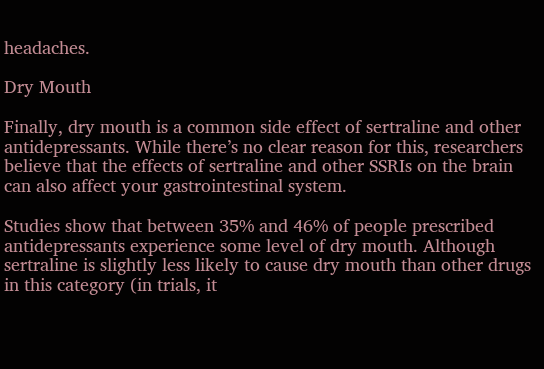headaches.

Dry Mouth

Finally, dry mouth is a common side effect of sertraline and other antidepressants. While there’s no clear reason for this, researchers believe that the effects of sertraline and other SSRIs on the brain can also affect your gastrointestinal system.

Studies show that between 35% and 46% of people prescribed antidepressants experience some level of dry mouth. Although sertraline is slightly less likely to cause dry mouth than other drugs in this category (in trials, it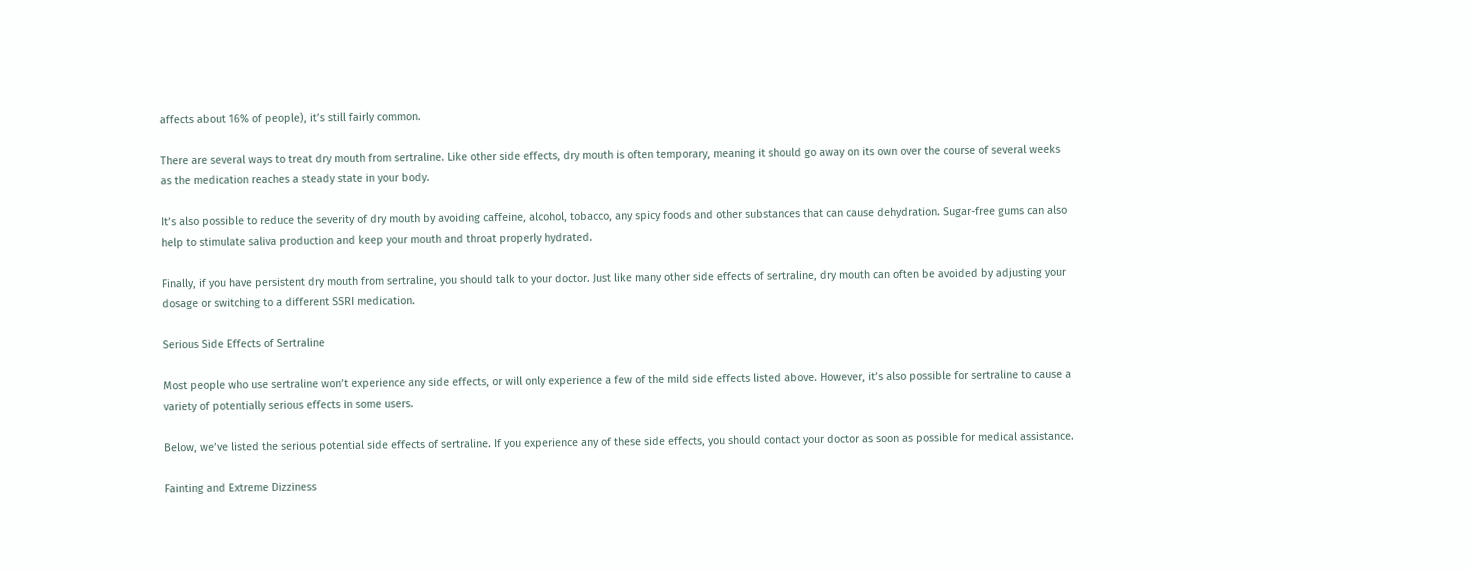affects about 16% of people), it’s still fairly common.

There are several ways to treat dry mouth from sertraline. Like other side effects, dry mouth is often temporary, meaning it should go away on its own over the course of several weeks as the medication reaches a steady state in your body.

It’s also possible to reduce the severity of dry mouth by avoiding caffeine, alcohol, tobacco, any spicy foods and other substances that can cause dehydration. Sugar-free gums can also help to stimulate saliva production and keep your mouth and throat properly hydrated.

Finally, if you have persistent dry mouth from sertraline, you should talk to your doctor. Just like many other side effects of sertraline, dry mouth can often be avoided by adjusting your dosage or switching to a different SSRI medication.

Serious Side Effects of Sertraline

Most people who use sertraline won’t experience any side effects, or will only experience a few of the mild side effects listed above. However, it’s also possible for sertraline to cause a variety of potentially serious effects in some users.

Below, we’ve listed the serious potential side effects of sertraline. If you experience any of these side effects, you should contact your doctor as soon as possible for medical assistance.

Fainting and Extreme Dizziness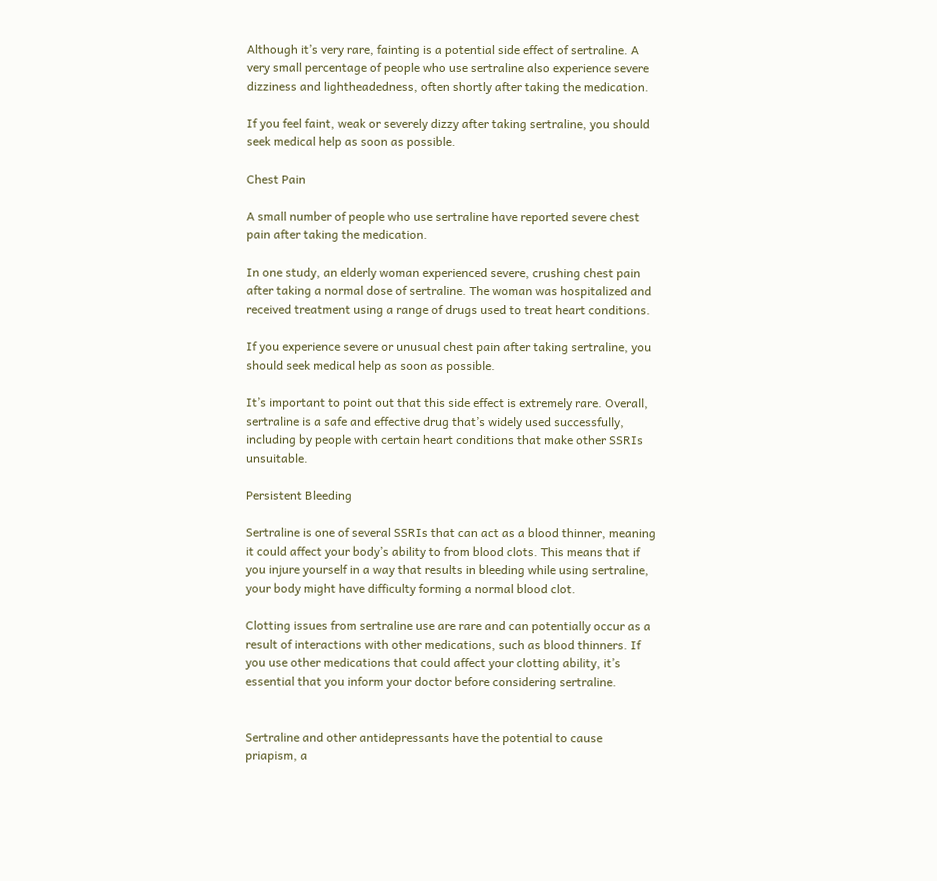Although it’s very rare, fainting is a potential side effect of sertraline. A very small percentage of people who use sertraline also experience severe dizziness and lightheadedness, often shortly after taking the medication.

If you feel faint, weak or severely dizzy after taking sertraline, you should seek medical help as soon as possible.

Chest Pain

A small number of people who use sertraline have reported severe chest pain after taking the medication.

In one study, an elderly woman experienced severe, crushing chest pain after taking a normal dose of sertraline. The woman was hospitalized and received treatment using a range of drugs used to treat heart conditions.

If you experience severe or unusual chest pain after taking sertraline, you should seek medical help as soon as possible.

It’s important to point out that this side effect is extremely rare. Overall, sertraline is a safe and effective drug that’s widely used successfully, including by people with certain heart conditions that make other SSRIs unsuitable.

Persistent Bleeding

Sertraline is one of several SSRIs that can act as a blood thinner, meaning it could affect your body’s ability to from blood clots. This means that if you injure yourself in a way that results in bleeding while using sertraline, your body might have difficulty forming a normal blood clot.

Clotting issues from sertraline use are rare and can potentially occur as a result of interactions with other medications, such as blood thinners. If you use other medications that could affect your clotting ability, it’s essential that you inform your doctor before considering sertraline.


Sertraline and other antidepressants have the potential to cause priapism, a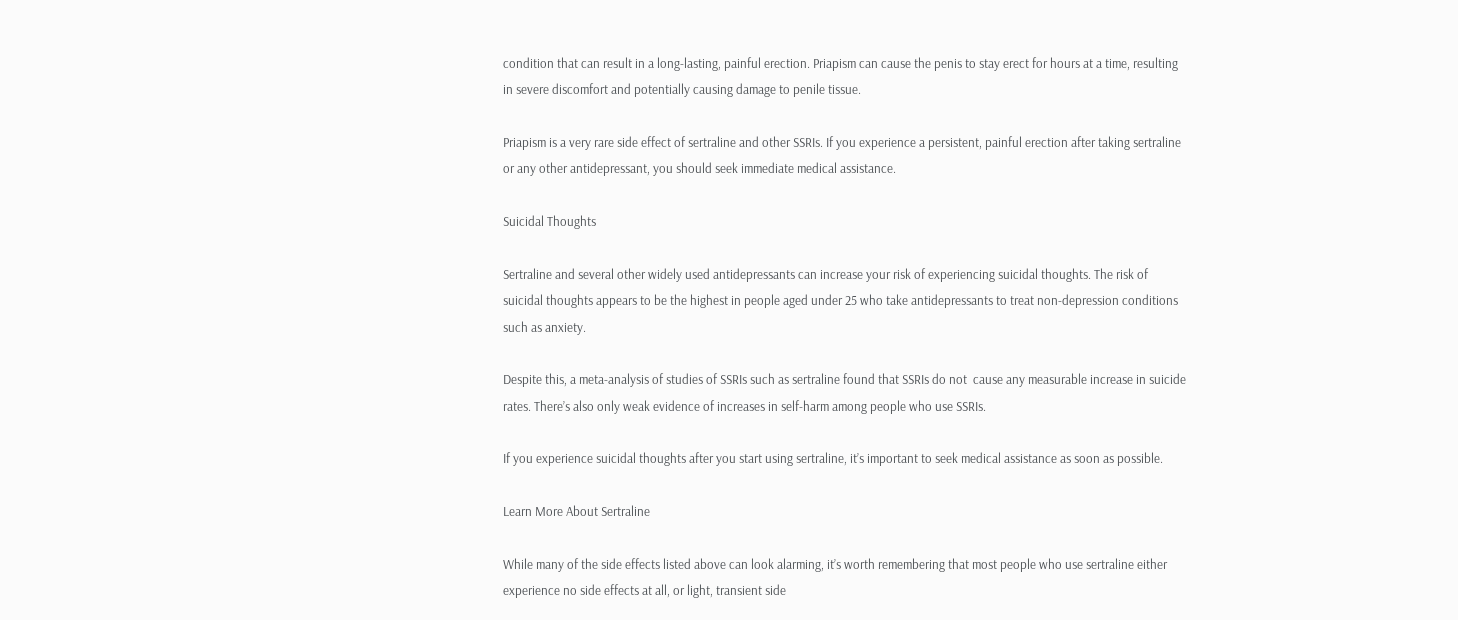condition that can result in a long-lasting, painful erection. Priapism can cause the penis to stay erect for hours at a time, resulting in severe discomfort and potentially causing damage to penile tissue.

Priapism is a very rare side effect of sertraline and other SSRIs. If you experience a persistent, painful erection after taking sertraline or any other antidepressant, you should seek immediate medical assistance.

Suicidal Thoughts

Sertraline and several other widely used antidepressants can increase your risk of experiencing suicidal thoughts. The risk of suicidal thoughts appears to be the highest in people aged under 25 who take antidepressants to treat non-depression conditions such as anxiety.

Despite this, a meta-analysis of studies of SSRIs such as sertraline found that SSRIs do not  cause any measurable increase in suicide rates. There’s also only weak evidence of increases in self-harm among people who use SSRIs.

If you experience suicidal thoughts after you start using sertraline, it’s important to seek medical assistance as soon as possible.

Learn More About Sertraline

While many of the side effects listed above can look alarming, it’s worth remembering that most people who use sertraline either experience no side effects at all, or light, transient side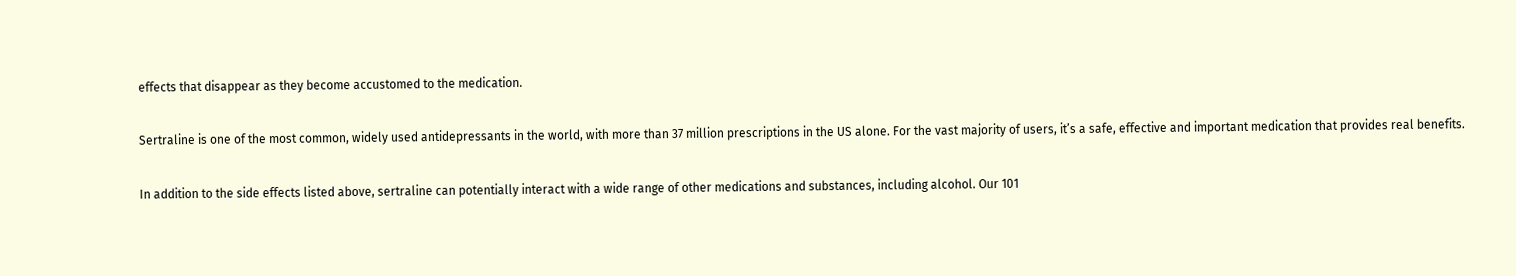effects that disappear as they become accustomed to the medication.

Sertraline is one of the most common, widely used antidepressants in the world, with more than 37 million prescriptions in the US alone. For the vast majority of users, it’s a safe, effective and important medication that provides real benefits.

In addition to the side effects listed above, sertraline can potentially interact with a wide range of other medications and substances, including alcohol. Our 101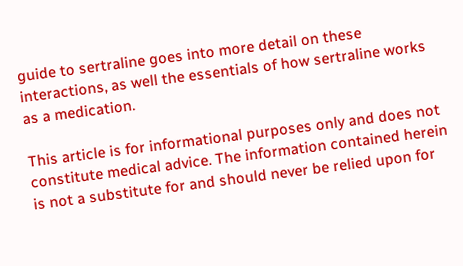guide to sertraline goes into more detail on these interactions, as well the essentials of how sertraline works as a medication.

This article is for informational purposes only and does not constitute medical advice. The information contained herein is not a substitute for and should never be relied upon for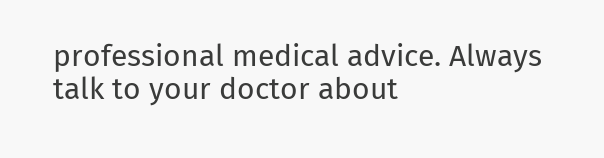professional medical advice. Always talk to your doctor about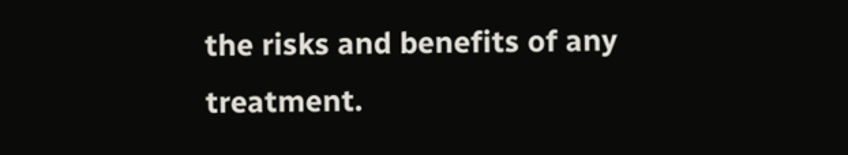the risks and benefits of any treatment.